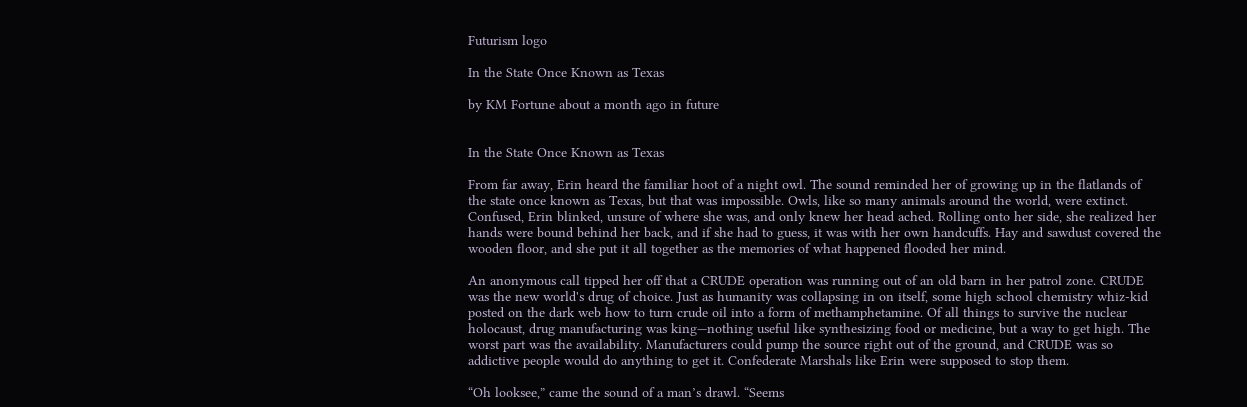Futurism logo

In the State Once Known as Texas

by KM Fortune about a month ago in future


In the State Once Known as Texas

From far away, Erin heard the familiar hoot of a night owl. The sound reminded her of growing up in the flatlands of the state once known as Texas, but that was impossible. Owls, like so many animals around the world, were extinct. Confused, Erin blinked, unsure of where she was, and only knew her head ached. Rolling onto her side, she realized her hands were bound behind her back, and if she had to guess, it was with her own handcuffs. Hay and sawdust covered the wooden floor, and she put it all together as the memories of what happened flooded her mind.

An anonymous call tipped her off that a CRUDE operation was running out of an old barn in her patrol zone. CRUDE was the new world's drug of choice. Just as humanity was collapsing in on itself, some high school chemistry whiz-kid posted on the dark web how to turn crude oil into a form of methamphetamine. Of all things to survive the nuclear holocaust, drug manufacturing was king—nothing useful like synthesizing food or medicine, but a way to get high. The worst part was the availability. Manufacturers could pump the source right out of the ground, and CRUDE was so addictive people would do anything to get it. Confederate Marshals like Erin were supposed to stop them.

“Oh looksee,” came the sound of a man’s drawl. “Seems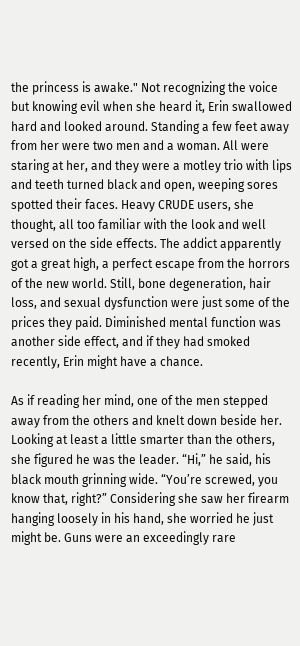the princess is awake." Not recognizing the voice but knowing evil when she heard it, Erin swallowed hard and looked around. Standing a few feet away from her were two men and a woman. All were staring at her, and they were a motley trio with lips and teeth turned black and open, weeping sores spotted their faces. Heavy CRUDE users, she thought, all too familiar with the look and well versed on the side effects. The addict apparently got a great high, a perfect escape from the horrors of the new world. Still, bone degeneration, hair loss, and sexual dysfunction were just some of the prices they paid. Diminished mental function was another side effect, and if they had smoked recently, Erin might have a chance.

As if reading her mind, one of the men stepped away from the others and knelt down beside her. Looking at least a little smarter than the others, she figured he was the leader. “Hi,” he said, his black mouth grinning wide. “You’re screwed, you know that, right?” Considering she saw her firearm hanging loosely in his hand, she worried he just might be. Guns were an exceedingly rare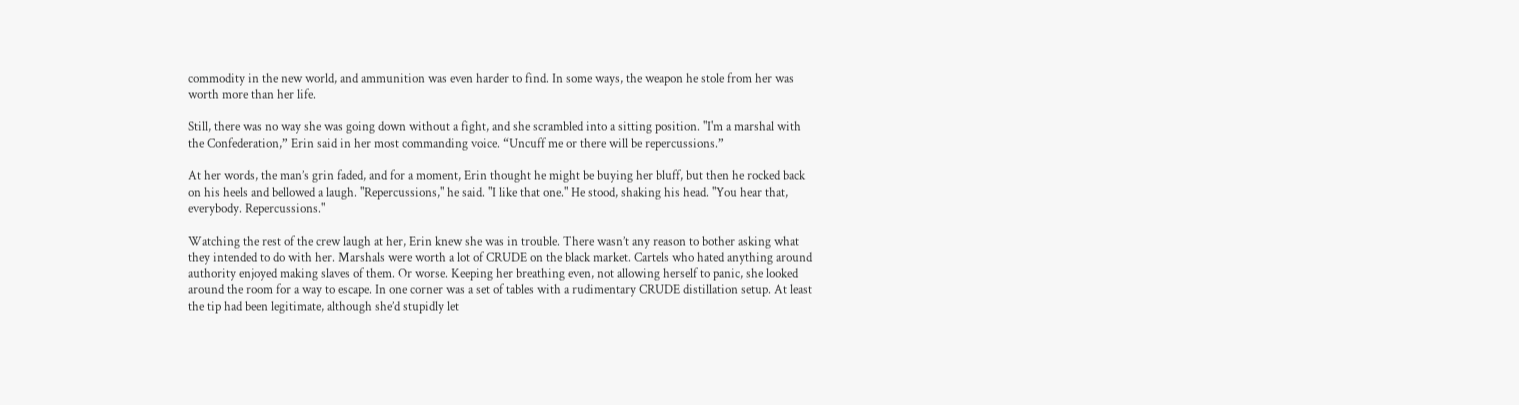commodity in the new world, and ammunition was even harder to find. In some ways, the weapon he stole from her was worth more than her life.

Still, there was no way she was going down without a fight, and she scrambled into a sitting position. "I'm a marshal with the Confederation,” Erin said in her most commanding voice. “Uncuff me or there will be repercussions.”

At her words, the man’s grin faded, and for a moment, Erin thought he might be buying her bluff, but then he rocked back on his heels and bellowed a laugh. "Repercussions," he said. "I like that one." He stood, shaking his head. "You hear that, everybody. Repercussions."

Watching the rest of the crew laugh at her, Erin knew she was in trouble. There wasn’t any reason to bother asking what they intended to do with her. Marshals were worth a lot of CRUDE on the black market. Cartels who hated anything around authority enjoyed making slaves of them. Or worse. Keeping her breathing even, not allowing herself to panic, she looked around the room for a way to escape. In one corner was a set of tables with a rudimentary CRUDE distillation setup. At least the tip had been legitimate, although she’d stupidly let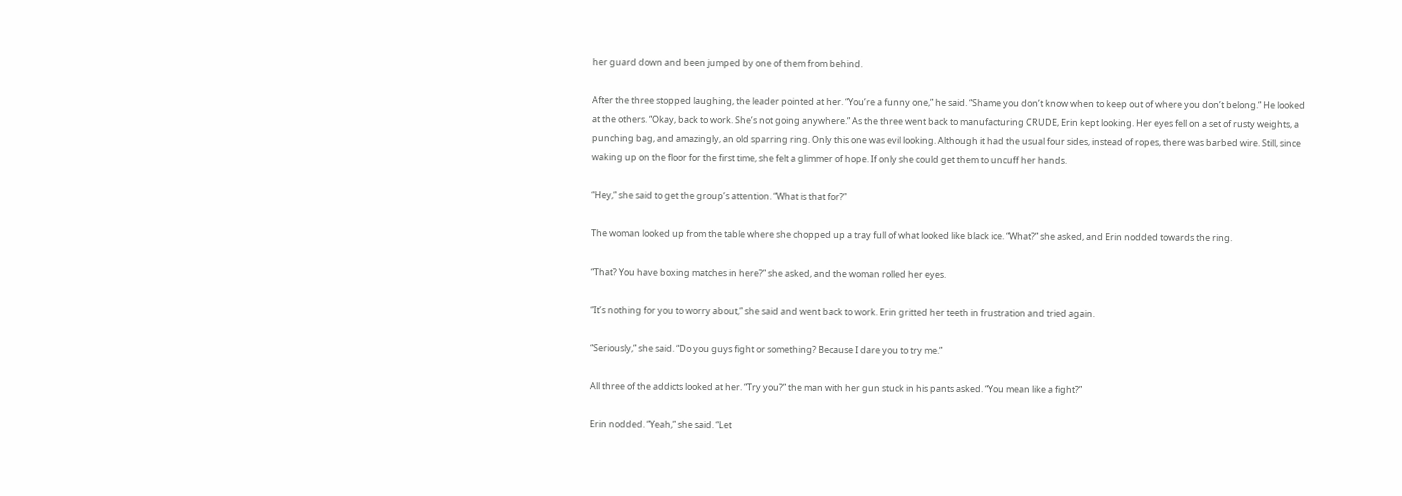her guard down and been jumped by one of them from behind.

After the three stopped laughing, the leader pointed at her. “You’re a funny one,” he said. “Shame you don’t know when to keep out of where you don’t belong.” He looked at the others. “Okay, back to work. She’s not going anywhere.” As the three went back to manufacturing CRUDE, Erin kept looking. Her eyes fell on a set of rusty weights, a punching bag, and amazingly, an old sparring ring. Only this one was evil looking. Although it had the usual four sides, instead of ropes, there was barbed wire. Still, since waking up on the floor for the first time, she felt a glimmer of hope. If only she could get them to uncuff her hands.

“Hey,” she said to get the group’s attention. “What is that for?”

The woman looked up from the table where she chopped up a tray full of what looked like black ice. “What?” she asked, and Erin nodded towards the ring.

“That? You have boxing matches in here?” she asked, and the woman rolled her eyes.

“It’s nothing for you to worry about,” she said and went back to work. Erin gritted her teeth in frustration and tried again.

“Seriously,” she said. “Do you guys fight or something? Because I dare you to try me.”

All three of the addicts looked at her. “Try you?” the man with her gun stuck in his pants asked. “You mean like a fight?”

Erin nodded. “Yeah,” she said. “Let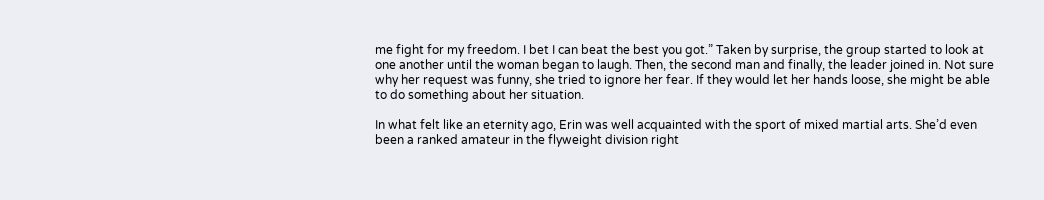me fight for my freedom. I bet I can beat the best you got.” Taken by surprise, the group started to look at one another until the woman began to laugh. Then, the second man and finally, the leader joined in. Not sure why her request was funny, she tried to ignore her fear. If they would let her hands loose, she might be able to do something about her situation.

In what felt like an eternity ago, Erin was well acquainted with the sport of mixed martial arts. She’d even been a ranked amateur in the flyweight division right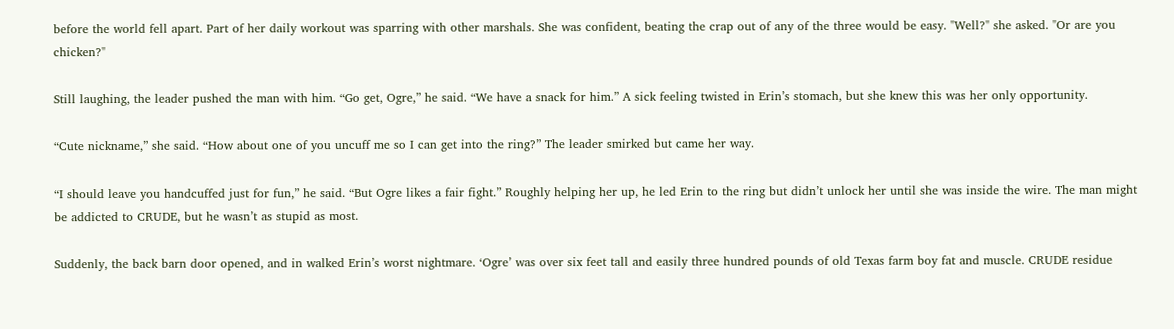before the world fell apart. Part of her daily workout was sparring with other marshals. She was confident, beating the crap out of any of the three would be easy. "Well?" she asked. "Or are you chicken?"

Still laughing, the leader pushed the man with him. “Go get, Ogre,” he said. “We have a snack for him.” A sick feeling twisted in Erin’s stomach, but she knew this was her only opportunity.

“Cute nickname,” she said. “How about one of you uncuff me so I can get into the ring?” The leader smirked but came her way.

“I should leave you handcuffed just for fun,” he said. “But Ogre likes a fair fight.” Roughly helping her up, he led Erin to the ring but didn’t unlock her until she was inside the wire. The man might be addicted to CRUDE, but he wasn’t as stupid as most.

Suddenly, the back barn door opened, and in walked Erin’s worst nightmare. ‘Ogre’ was over six feet tall and easily three hundred pounds of old Texas farm boy fat and muscle. CRUDE residue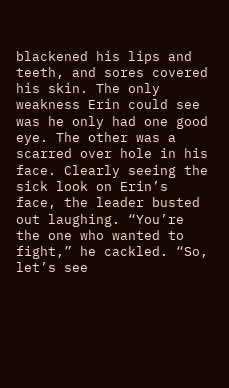blackened his lips and teeth, and sores covered his skin. The only weakness Erin could see was he only had one good eye. The other was a scarred over hole in his face. Clearly seeing the sick look on Erin’s face, the leader busted out laughing. “You’re the one who wanted to fight,” he cackled. “So, let’s see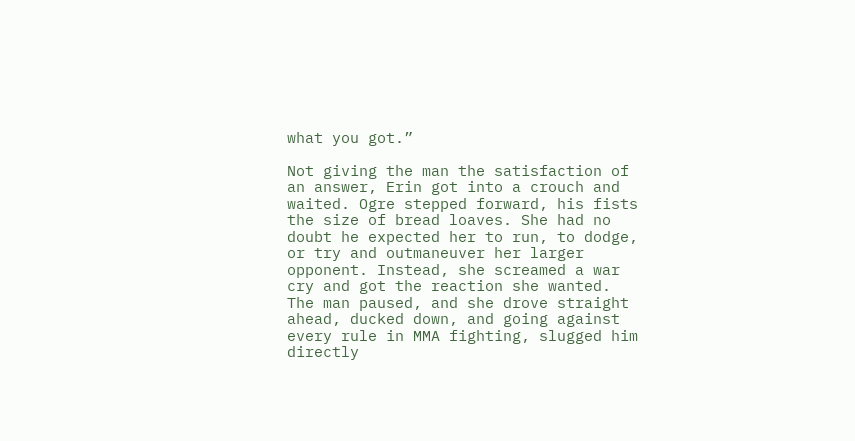what you got.”

Not giving the man the satisfaction of an answer, Erin got into a crouch and waited. Ogre stepped forward, his fists the size of bread loaves. She had no doubt he expected her to run, to dodge, or try and outmaneuver her larger opponent. Instead, she screamed a war cry and got the reaction she wanted. The man paused, and she drove straight ahead, ducked down, and going against every rule in MMA fighting, slugged him directly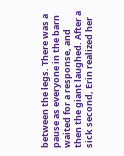between the legs. There was a pause as everyone in the barn waited for a response, and then the giant laughed. After a sick second, Erin realized her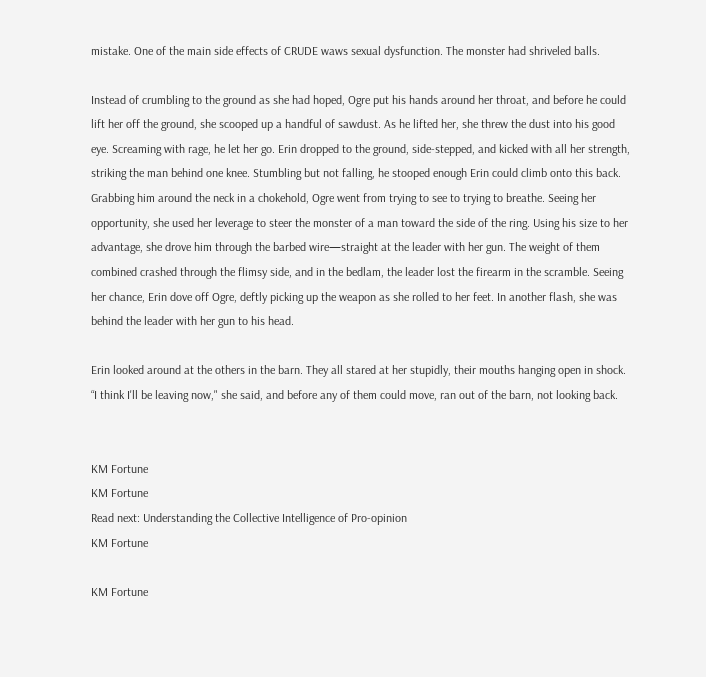mistake. One of the main side effects of CRUDE waws sexual dysfunction. The monster had shriveled balls.

Instead of crumbling to the ground as she had hoped, Ogre put his hands around her throat, and before he could lift her off the ground, she scooped up a handful of sawdust. As he lifted her, she threw the dust into his good eye. Screaming with rage, he let her go. Erin dropped to the ground, side-stepped, and kicked with all her strength, striking the man behind one knee. Stumbling but not falling, he stooped enough Erin could climb onto this back. Grabbing him around the neck in a chokehold, Ogre went from trying to see to trying to breathe. Seeing her opportunity, she used her leverage to steer the monster of a man toward the side of the ring. Using his size to her advantage, she drove him through the barbed wire—straight at the leader with her gun. The weight of them combined crashed through the flimsy side, and in the bedlam, the leader lost the firearm in the scramble. Seeing her chance, Erin dove off Ogre, deftly picking up the weapon as she rolled to her feet. In another flash, she was behind the leader with her gun to his head.

Erin looked around at the others in the barn. They all stared at her stupidly, their mouths hanging open in shock. “I think I'll be leaving now," she said, and before any of them could move, ran out of the barn, not looking back.


KM Fortune
KM Fortune
Read next: Understanding the Collective Intelligence of Pro-opinion
KM Fortune

KM Fortune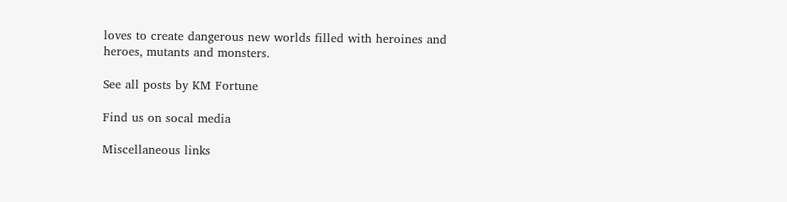loves to create dangerous new worlds filled with heroines and heroes, mutants and monsters.

See all posts by KM Fortune

Find us on socal media

Miscellaneous links